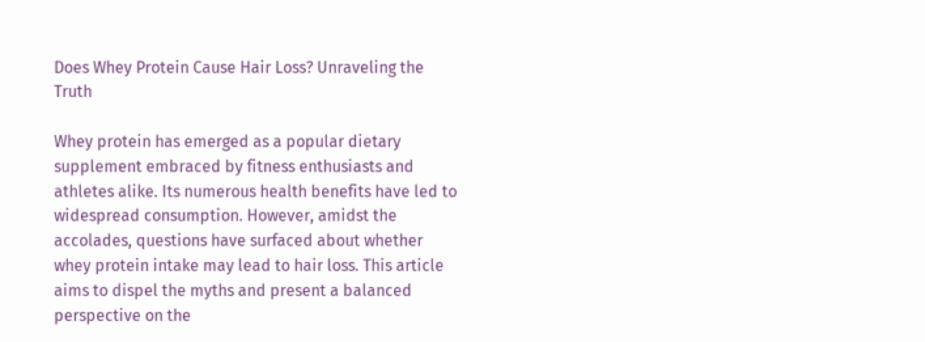Does Whey Protein Cause Hair Loss? Unraveling the Truth

Whey protein has emerged as a popular dietary supplement embraced by fitness enthusiasts and athletes alike. Its numerous health benefits have led to widespread consumption. However, amidst the accolades, questions have surfaced about whether whey protein intake may lead to hair loss. This article aims to dispel the myths and present a balanced perspective on the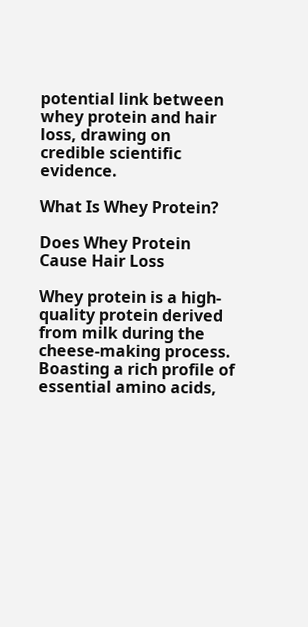potential link between whey protein and hair loss, drawing on credible scientific evidence.

What Is Whey Protein?

Does Whey Protein Cause Hair Loss

Whey protein is a high-quality protein derived from milk during the cheese-making process. Boasting a rich profile of essential amino acids,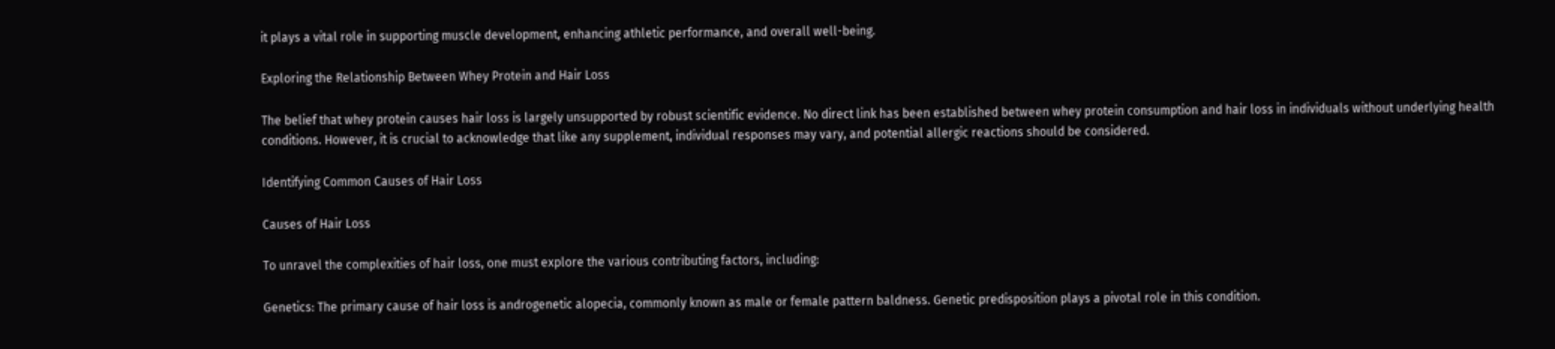it plays a vital role in supporting muscle development, enhancing athletic performance, and overall well-being.

Exploring the Relationship Between Whey Protein and Hair Loss

The belief that whey protein causes hair loss is largely unsupported by robust scientific evidence. No direct link has been established between whey protein consumption and hair loss in individuals without underlying health conditions. However, it is crucial to acknowledge that like any supplement, individual responses may vary, and potential allergic reactions should be considered.

Identifying Common Causes of Hair Loss

Causes of Hair Loss

To unravel the complexities of hair loss, one must explore the various contributing factors, including:

Genetics: The primary cause of hair loss is androgenetic alopecia, commonly known as male or female pattern baldness. Genetic predisposition plays a pivotal role in this condition.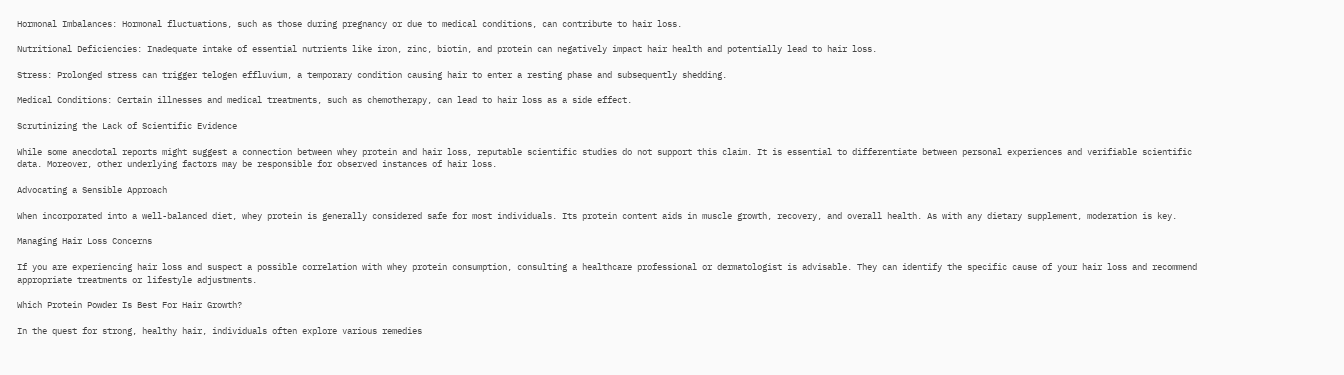Hormonal Imbalances: Hormonal fluctuations, such as those during pregnancy or due to medical conditions, can contribute to hair loss.

Nutritional Deficiencies: Inadequate intake of essential nutrients like iron, zinc, biotin, and protein can negatively impact hair health and potentially lead to hair loss.

Stress: Prolonged stress can trigger telogen effluvium, a temporary condition causing hair to enter a resting phase and subsequently shedding.

Medical Conditions: Certain illnesses and medical treatments, such as chemotherapy, can lead to hair loss as a side effect.

Scrutinizing the Lack of Scientific Evidence

While some anecdotal reports might suggest a connection between whey protein and hair loss, reputable scientific studies do not support this claim. It is essential to differentiate between personal experiences and verifiable scientific data. Moreover, other underlying factors may be responsible for observed instances of hair loss.

Advocating a Sensible Approach

When incorporated into a well-balanced diet, whey protein is generally considered safe for most individuals. Its protein content aids in muscle growth, recovery, and overall health. As with any dietary supplement, moderation is key.

Managing Hair Loss Concerns

If you are experiencing hair loss and suspect a possible correlation with whey protein consumption, consulting a healthcare professional or dermatologist is advisable. They can identify the specific cause of your hair loss and recommend appropriate treatments or lifestyle adjustments.

Which Protein Powder Is Best For Hair Growth?

In the quest for strong, healthy hair, individuals often explore various remedies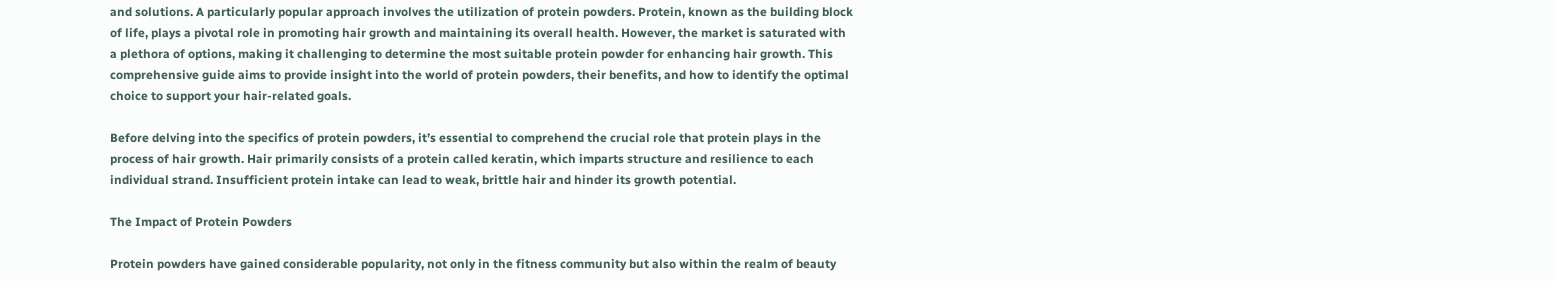and solutions. A particularly popular approach involves the utilization of protein powders. Protein, known as the building block of life, plays a pivotal role in promoting hair growth and maintaining its overall health. However, the market is saturated with a plethora of options, making it challenging to determine the most suitable protein powder for enhancing hair growth. This comprehensive guide aims to provide insight into the world of protein powders, their benefits, and how to identify the optimal choice to support your hair-related goals.

Before delving into the specifics of protein powders, it’s essential to comprehend the crucial role that protein plays in the process of hair growth. Hair primarily consists of a protein called keratin, which imparts structure and resilience to each individual strand. Insufficient protein intake can lead to weak, brittle hair and hinder its growth potential.

The Impact of Protein Powders

Protein powders have gained considerable popularity, not only in the fitness community but also within the realm of beauty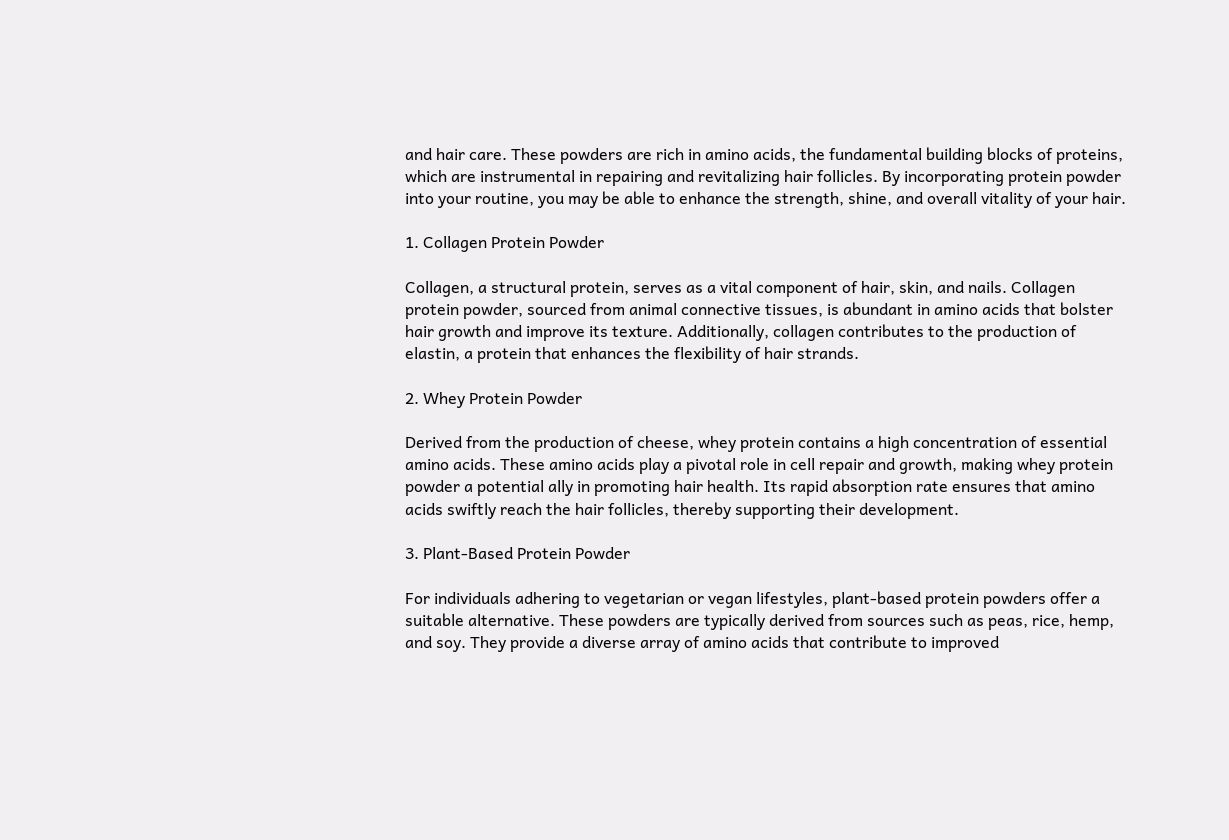and hair care. These powders are rich in amino acids, the fundamental building blocks of proteins, which are instrumental in repairing and revitalizing hair follicles. By incorporating protein powder into your routine, you may be able to enhance the strength, shine, and overall vitality of your hair.

1. Collagen Protein Powder

Collagen, a structural protein, serves as a vital component of hair, skin, and nails. Collagen protein powder, sourced from animal connective tissues, is abundant in amino acids that bolster hair growth and improve its texture. Additionally, collagen contributes to the production of elastin, a protein that enhances the flexibility of hair strands.

2. Whey Protein Powder

Derived from the production of cheese, whey protein contains a high concentration of essential amino acids. These amino acids play a pivotal role in cell repair and growth, making whey protein powder a potential ally in promoting hair health. Its rapid absorption rate ensures that amino acids swiftly reach the hair follicles, thereby supporting their development.

3. Plant-Based Protein Powder

For individuals adhering to vegetarian or vegan lifestyles, plant-based protein powders offer a suitable alternative. These powders are typically derived from sources such as peas, rice, hemp, and soy. They provide a diverse array of amino acids that contribute to improved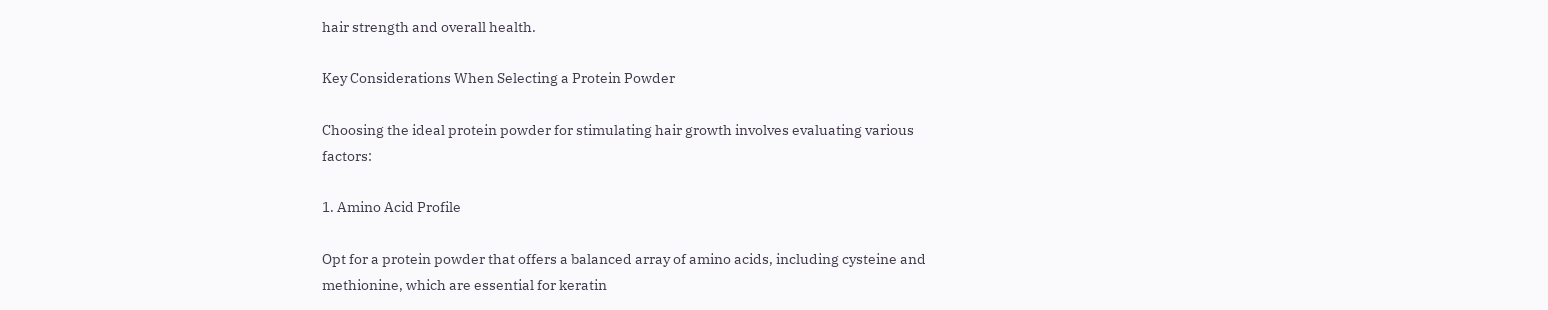hair strength and overall health.

Key Considerations When Selecting a Protein Powder

Choosing the ideal protein powder for stimulating hair growth involves evaluating various factors:

1. Amino Acid Profile

Opt for a protein powder that offers a balanced array of amino acids, including cysteine and methionine, which are essential for keratin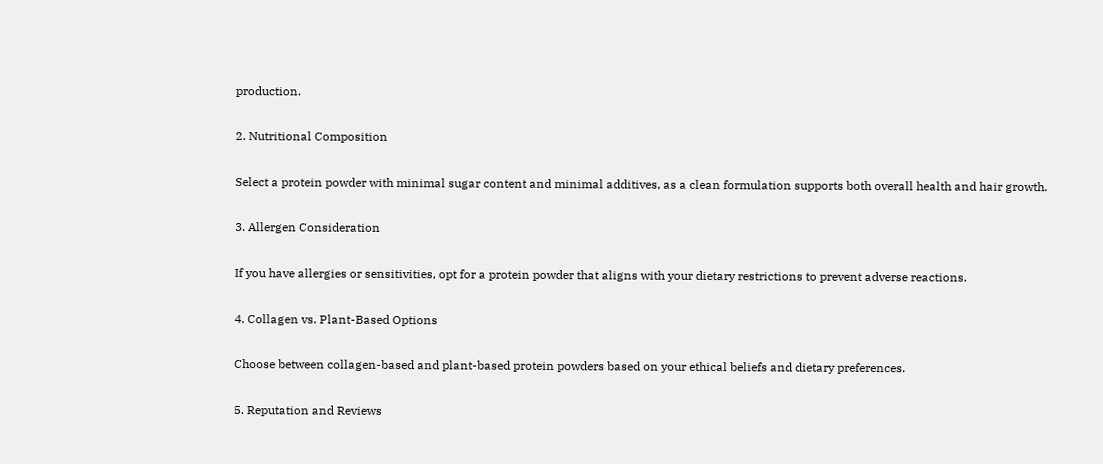production.

2. Nutritional Composition

Select a protein powder with minimal sugar content and minimal additives, as a clean formulation supports both overall health and hair growth.

3. Allergen Consideration

If you have allergies or sensitivities, opt for a protein powder that aligns with your dietary restrictions to prevent adverse reactions.

4. Collagen vs. Plant-Based Options

Choose between collagen-based and plant-based protein powders based on your ethical beliefs and dietary preferences.

5. Reputation and Reviews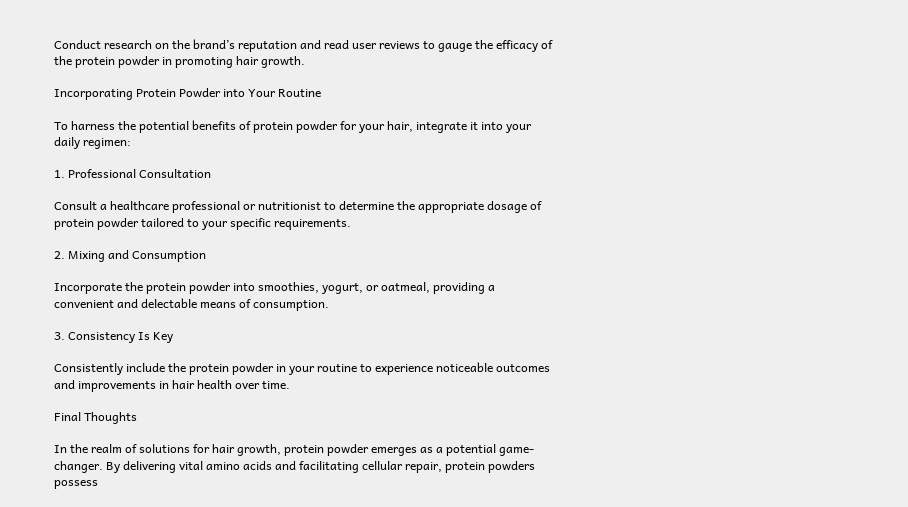Conduct research on the brand’s reputation and read user reviews to gauge the efficacy of the protein powder in promoting hair growth.

Incorporating Protein Powder into Your Routine

To harness the potential benefits of protein powder for your hair, integrate it into your daily regimen:

1. Professional Consultation

Consult a healthcare professional or nutritionist to determine the appropriate dosage of protein powder tailored to your specific requirements.

2. Mixing and Consumption

Incorporate the protein powder into smoothies, yogurt, or oatmeal, providing a convenient and delectable means of consumption.

3. Consistency Is Key

Consistently include the protein powder in your routine to experience noticeable outcomes and improvements in hair health over time.

Final Thoughts

In the realm of solutions for hair growth, protein powder emerges as a potential game-changer. By delivering vital amino acids and facilitating cellular repair, protein powders possess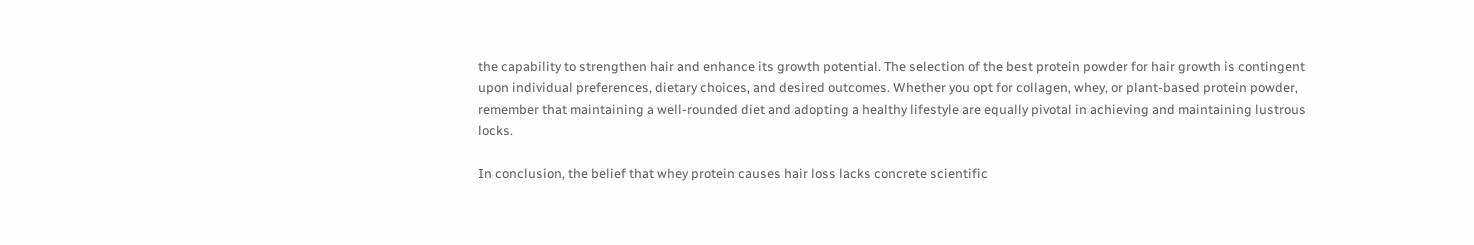the capability to strengthen hair and enhance its growth potential. The selection of the best protein powder for hair growth is contingent upon individual preferences, dietary choices, and desired outcomes. Whether you opt for collagen, whey, or plant-based protein powder, remember that maintaining a well-rounded diet and adopting a healthy lifestyle are equally pivotal in achieving and maintaining lustrous locks.

In conclusion, the belief that whey protein causes hair loss lacks concrete scientific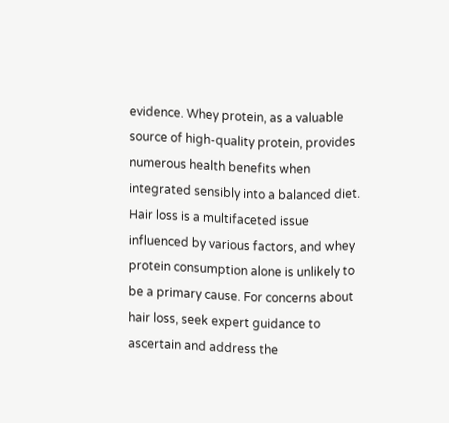evidence. Whey protein, as a valuable source of high-quality protein, provides numerous health benefits when integrated sensibly into a balanced diet. Hair loss is a multifaceted issue influenced by various factors, and whey protein consumption alone is unlikely to be a primary cause. For concerns about hair loss, seek expert guidance to ascertain and address the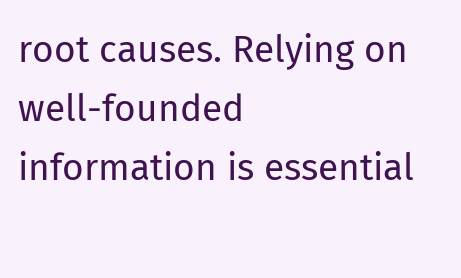root causes. Relying on well-founded information is essential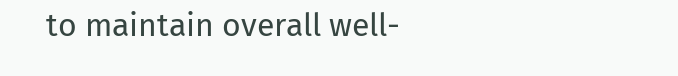to maintain overall well-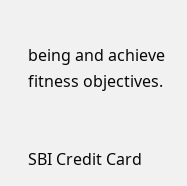being and achieve fitness objectives.


SBI Credit Card